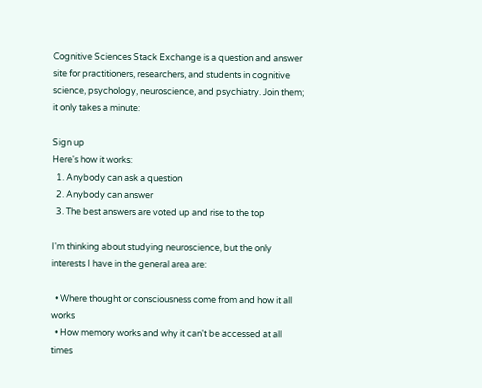Cognitive Sciences Stack Exchange is a question and answer site for practitioners, researchers, and students in cognitive science, psychology, neuroscience, and psychiatry. Join them; it only takes a minute:

Sign up
Here's how it works:
  1. Anybody can ask a question
  2. Anybody can answer
  3. The best answers are voted up and rise to the top

I'm thinking about studying neuroscience, but the only interests I have in the general area are:

  • Where thought or consciousness come from and how it all works
  • How memory works and why it can't be accessed at all times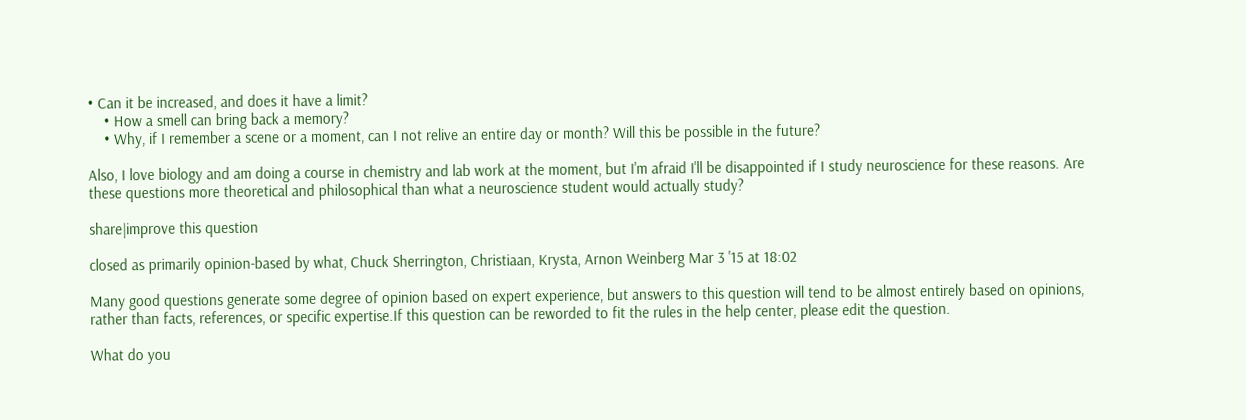• Can it be increased, and does it have a limit?
    • How a smell can bring back a memory?
    • Why, if I remember a scene or a moment, can I not relive an entire day or month? Will this be possible in the future?

Also, I love biology and am doing a course in chemistry and lab work at the moment, but I'm afraid I'll be disappointed if I study neuroscience for these reasons. Are these questions more theoretical and philosophical than what a neuroscience student would actually study?

share|improve this question

closed as primarily opinion-based by what, Chuck Sherrington, Christiaan, Krysta, Arnon Weinberg Mar 3 '15 at 18:02

Many good questions generate some degree of opinion based on expert experience, but answers to this question will tend to be almost entirely based on opinions, rather than facts, references, or specific expertise.If this question can be reworded to fit the rules in the help center, please edit the question.

What do you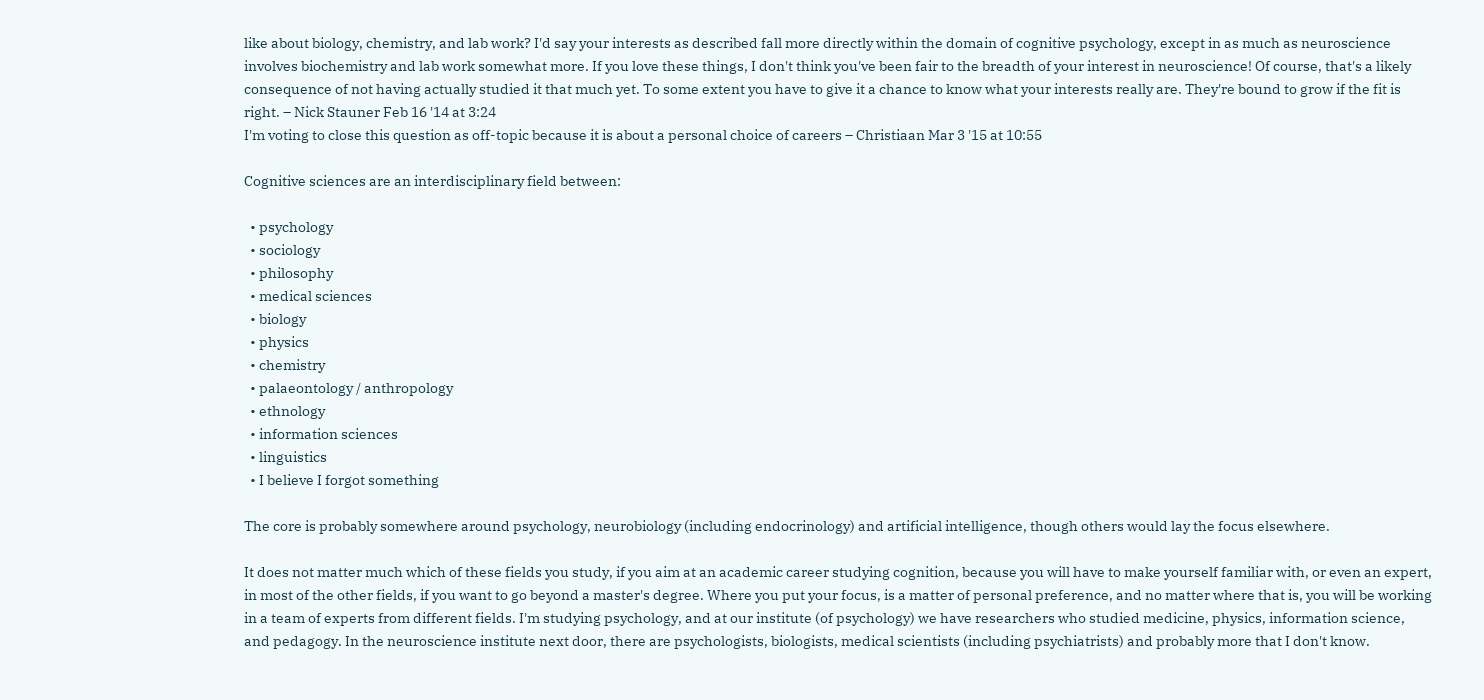like about biology, chemistry, and lab work? I'd say your interests as described fall more directly within the domain of cognitive psychology, except in as much as neuroscience involves biochemistry and lab work somewhat more. If you love these things, I don't think you've been fair to the breadth of your interest in neuroscience! Of course, that's a likely consequence of not having actually studied it that much yet. To some extent you have to give it a chance to know what your interests really are. They're bound to grow if the fit is right. – Nick Stauner Feb 16 '14 at 3:24
I'm voting to close this question as off-topic because it is about a personal choice of careers – Christiaan Mar 3 '15 at 10:55

Cognitive sciences are an interdisciplinary field between:

  • psychology
  • sociology
  • philosophy
  • medical sciences
  • biology
  • physics
  • chemistry
  • palaeontology / anthropology
  • ethnology
  • information sciences
  • linguistics
  • I believe I forgot something

The core is probably somewhere around psychology, neurobiology (including endocrinology) and artificial intelligence, though others would lay the focus elsewhere.

It does not matter much which of these fields you study, if you aim at an academic career studying cognition, because you will have to make yourself familiar with, or even an expert, in most of the other fields, if you want to go beyond a master's degree. Where you put your focus, is a matter of personal preference, and no matter where that is, you will be working in a team of experts from different fields. I'm studying psychology, and at our institute (of psychology) we have researchers who studied medicine, physics, information science, and pedagogy. In the neuroscience institute next door, there are psychologists, biologists, medical scientists (including psychiatrists) and probably more that I don't know.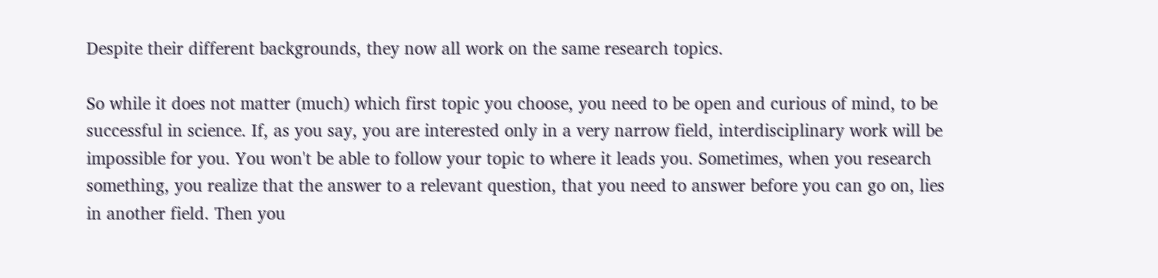Despite their different backgrounds, they now all work on the same research topics.

So while it does not matter (much) which first topic you choose, you need to be open and curious of mind, to be successful in science. If, as you say, you are interested only in a very narrow field, interdisciplinary work will be impossible for you. You won't be able to follow your topic to where it leads you. Sometimes, when you research something, you realize that the answer to a relevant question, that you need to answer before you can go on, lies in another field. Then you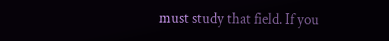must study that field. If you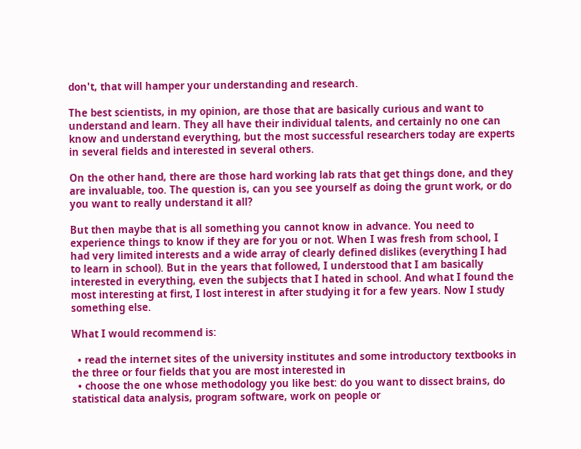don't, that will hamper your understanding and research.

The best scientists, in my opinion, are those that are basically curious and want to understand and learn. They all have their individual talents, and certainly no one can know and understand everything, but the most successful researchers today are experts in several fields and interested in several others.

On the other hand, there are those hard working lab rats that get things done, and they are invaluable, too. The question is, can you see yourself as doing the grunt work, or do you want to really understand it all?

But then maybe that is all something you cannot know in advance. You need to experience things to know if they are for you or not. When I was fresh from school, I had very limited interests and a wide array of clearly defined dislikes (everything I had to learn in school). But in the years that followed, I understood that I am basically interested in everything, even the subjects that I hated in school. And what I found the most interesting at first, I lost interest in after studying it for a few years. Now I study something else.

What I would recommend is:

  • read the internet sites of the university institutes and some introductory textbooks in the three or four fields that you are most interested in
  • choose the one whose methodology you like best: do you want to dissect brains, do statistical data analysis, program software, work on people or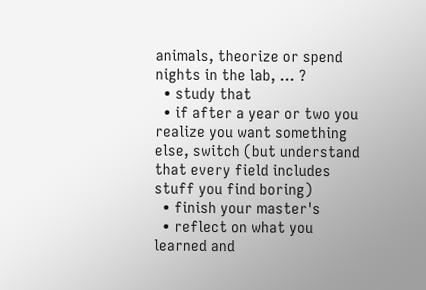animals, theorize or spend nights in the lab, ... ?
  • study that
  • if after a year or two you realize you want something else, switch (but understand that every field includes stuff you find boring)
  • finish your master's
  • reflect on what you learned and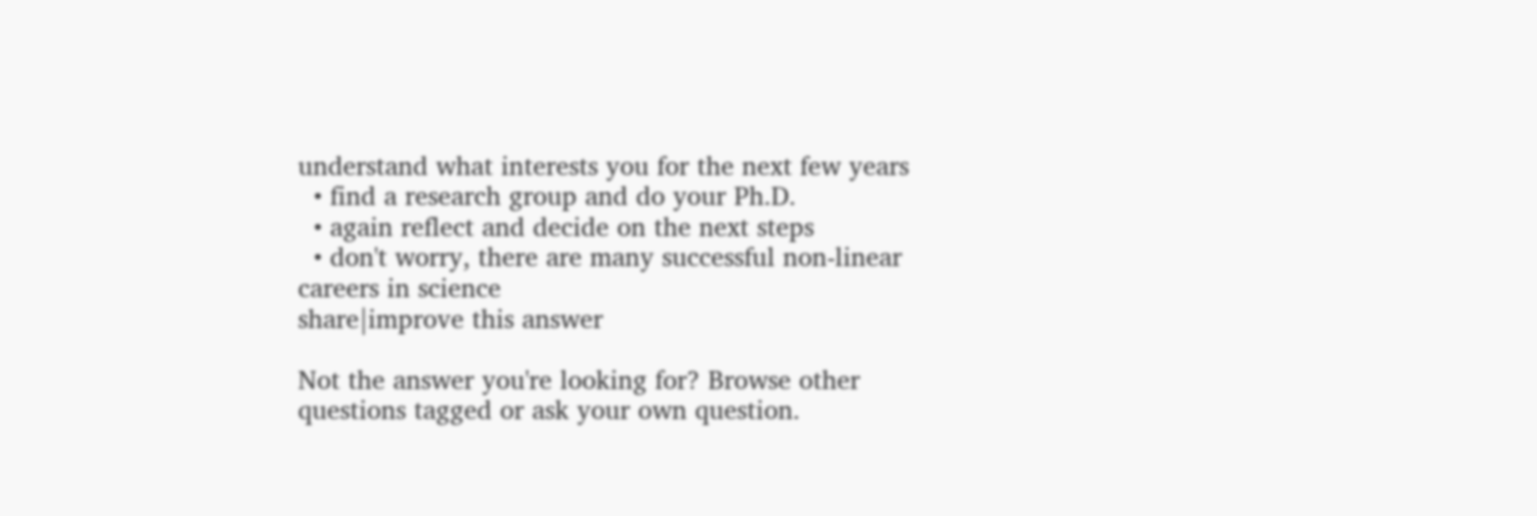understand what interests you for the next few years
  • find a research group and do your Ph.D.
  • again reflect and decide on the next steps
  • don't worry, there are many successful non-linear careers in science
share|improve this answer

Not the answer you're looking for? Browse other questions tagged or ask your own question.